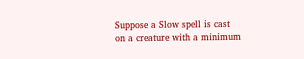Suppose a Slow spell is cast on a creature with a minimum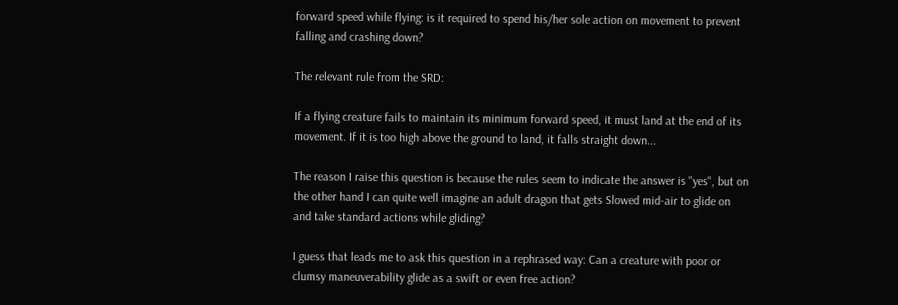forward speed while flying: is it required to spend his/her sole action on movement to prevent falling and crashing down?

The relevant rule from the SRD:

If a flying creature fails to maintain its minimum forward speed, it must land at the end of its movement. If it is too high above the ground to land, it falls straight down...

The reason I raise this question is because the rules seem to indicate the answer is "yes", but on the other hand I can quite well imagine an adult dragon that gets Slowed mid-air to glide on and take standard actions while gliding?

I guess that leads me to ask this question in a rephrased way: Can a creature with poor or clumsy maneuverability glide as a swift or even free action?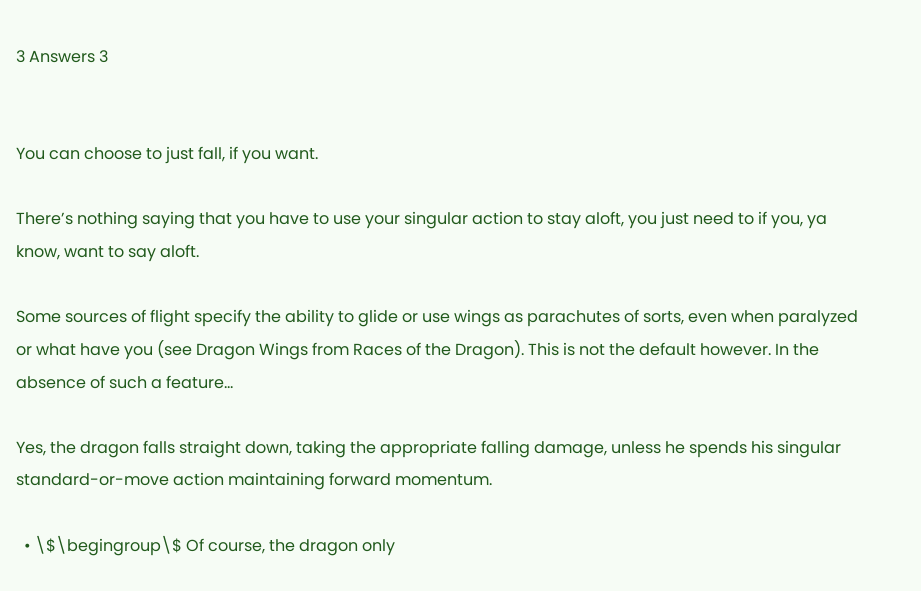3 Answers 3


You can choose to just fall, if you want.

There’s nothing saying that you have to use your singular action to stay aloft, you just need to if you, ya know, want to say aloft.

Some sources of flight specify the ability to glide or use wings as parachutes of sorts, even when paralyzed or what have you (see Dragon Wings from Races of the Dragon). This is not the default however. In the absence of such a feature...

Yes, the dragon falls straight down, taking the appropriate falling damage, unless he spends his singular standard-or-move action maintaining forward momentum.

  • \$\begingroup\$ Of course, the dragon only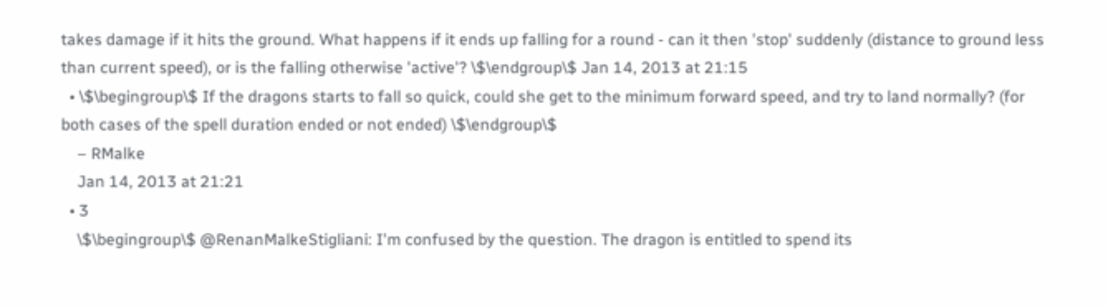takes damage if it hits the ground. What happens if it ends up falling for a round - can it then 'stop' suddenly (distance to ground less than current speed), or is the falling otherwise 'active'? \$\endgroup\$ Jan 14, 2013 at 21:15
  • \$\begingroup\$ If the dragons starts to fall so quick, could she get to the minimum forward speed, and try to land normally? (for both cases of the spell duration ended or not ended) \$\endgroup\$
    – RMalke
    Jan 14, 2013 at 21:21
  • 3
    \$\begingroup\$ @RenanMalkeStigliani: I'm confused by the question. The dragon is entitled to spend its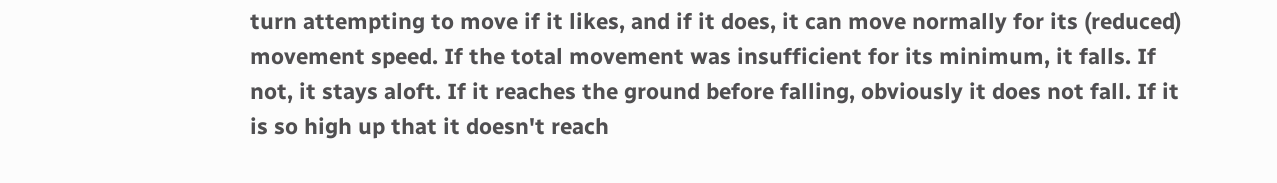turn attempting to move if it likes, and if it does, it can move normally for its (reduced) movement speed. If the total movement was insufficient for its minimum, it falls. If not, it stays aloft. If it reaches the ground before falling, obviously it does not fall. If it is so high up that it doesn't reach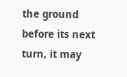the ground before its next turn, it may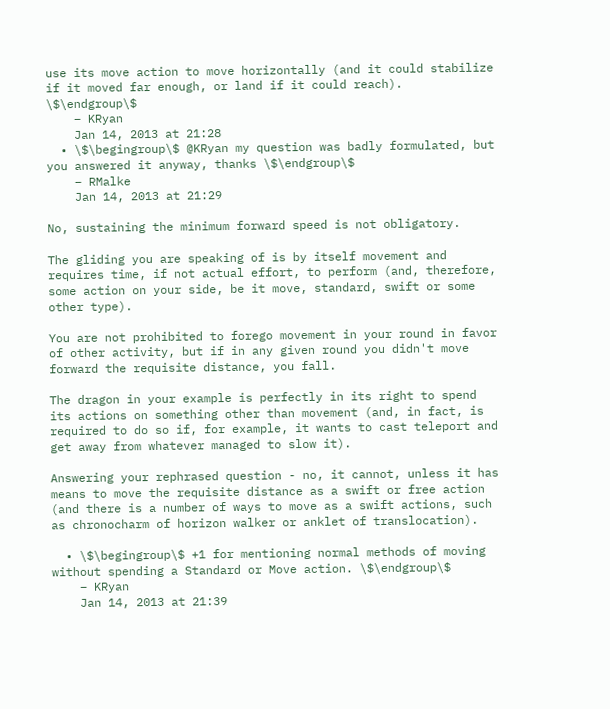use its move action to move horizontally (and it could stabilize if it moved far enough, or land if it could reach). \$\endgroup\$
    – KRyan
    Jan 14, 2013 at 21:28
  • \$\begingroup\$ @KRyan my question was badly formulated, but you answered it anyway, thanks \$\endgroup\$
    – RMalke
    Jan 14, 2013 at 21:29

No, sustaining the minimum forward speed is not obligatory.

The gliding you are speaking of is by itself movement and requires time, if not actual effort, to perform (and, therefore, some action on your side, be it move, standard, swift or some other type).

You are not prohibited to forego movement in your round in favor of other activity, but if in any given round you didn't move forward the requisite distance, you fall.

The dragon in your example is perfectly in its right to spend its actions on something other than movement (and, in fact, is required to do so if, for example, it wants to cast teleport and get away from whatever managed to slow it).

Answering your rephrased question - no, it cannot, unless it has means to move the requisite distance as a swift or free action (and there is a number of ways to move as a swift actions, such as chronocharm of horizon walker or anklet of translocation).

  • \$\begingroup\$ +1 for mentioning normal methods of moving without spending a Standard or Move action. \$\endgroup\$
    – KRyan
    Jan 14, 2013 at 21:39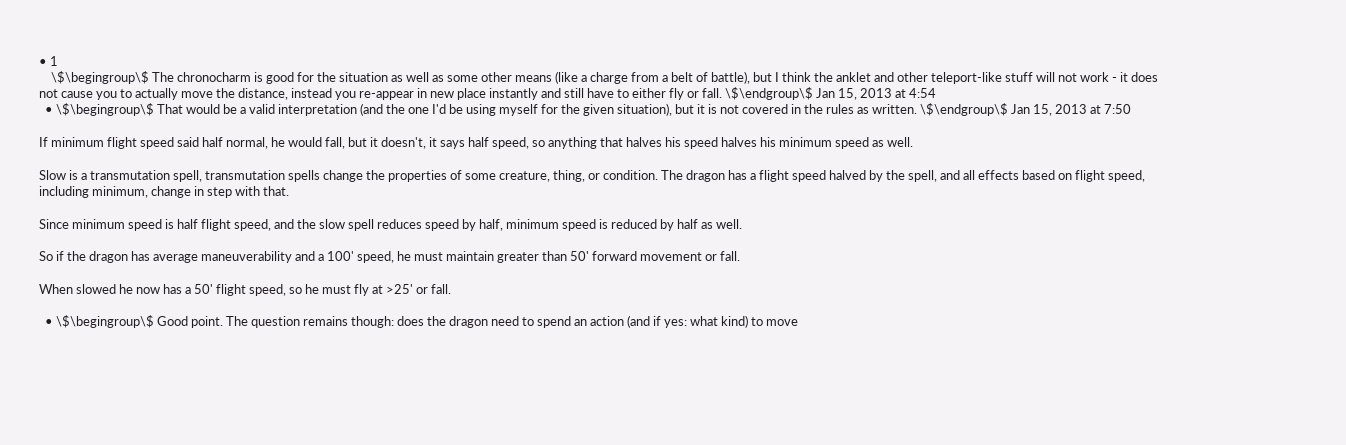• 1
    \$\begingroup\$ The chronocharm is good for the situation as well as some other means (like a charge from a belt of battle), but I think the anklet and other teleport-like stuff will not work - it does not cause you to actually move the distance, instead you re-appear in new place instantly and still have to either fly or fall. \$\endgroup\$ Jan 15, 2013 at 4:54
  • \$\begingroup\$ That would be a valid interpretation (and the one I'd be using myself for the given situation), but it is not covered in the rules as written. \$\endgroup\$ Jan 15, 2013 at 7:50

If minimum flight speed said half normal, he would fall, but it doesn't, it says half speed, so anything that halves his speed halves his minimum speed as well.

Slow is a transmutation spell, transmutation spells change the properties of some creature, thing, or condition. The dragon has a flight speed halved by the spell, and all effects based on flight speed, including minimum, change in step with that.

Since minimum speed is half flight speed, and the slow spell reduces speed by half, minimum speed is reduced by half as well.

So if the dragon has average maneuverability and a 100' speed, he must maintain greater than 50' forward movement or fall.

When slowed he now has a 50' flight speed, so he must fly at >25' or fall.

  • \$\begingroup\$ Good point. The question remains though: does the dragon need to spend an action (and if yes: what kind) to move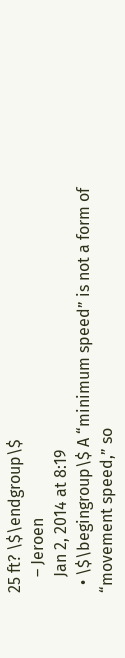25 ft? \$\endgroup\$
    – Jeroen
    Jan 2, 2014 at 8:19
  • \$\begingroup\$ A “minimum speed” is not a form of “movement speed,” so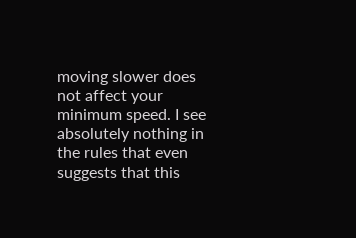moving slower does not affect your minimum speed. I see absolutely nothing in the rules that even suggests that this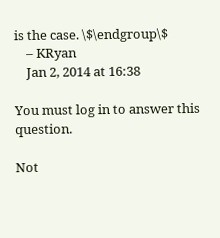is the case. \$\endgroup\$
    – KRyan
    Jan 2, 2014 at 16:38

You must log in to answer this question.

Not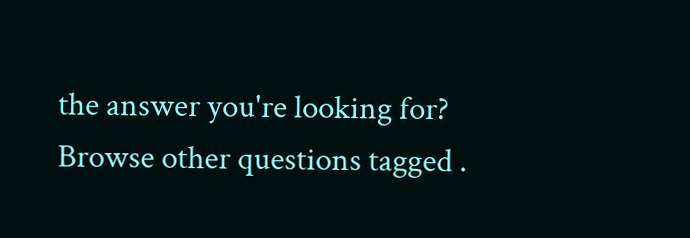the answer you're looking for? Browse other questions tagged .